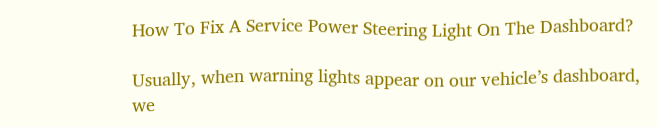How To Fix A Service Power Steering Light On The Dashboard?

Usually, when warning lights appear on our vehicle’s dashboard, we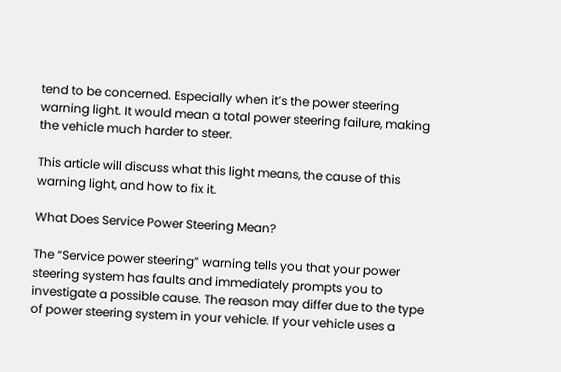tend to be concerned. Especially when it’s the power steering warning light. It would mean a total power steering failure, making the vehicle much harder to steer.

This article will discuss what this light means, the cause of this warning light, and how to fix it.

What Does Service Power Steering Mean?

The “Service power steering” warning tells you that your power steering system has faults and immediately prompts you to investigate a possible cause. The reason may differ due to the type of power steering system in your vehicle. If your vehicle uses a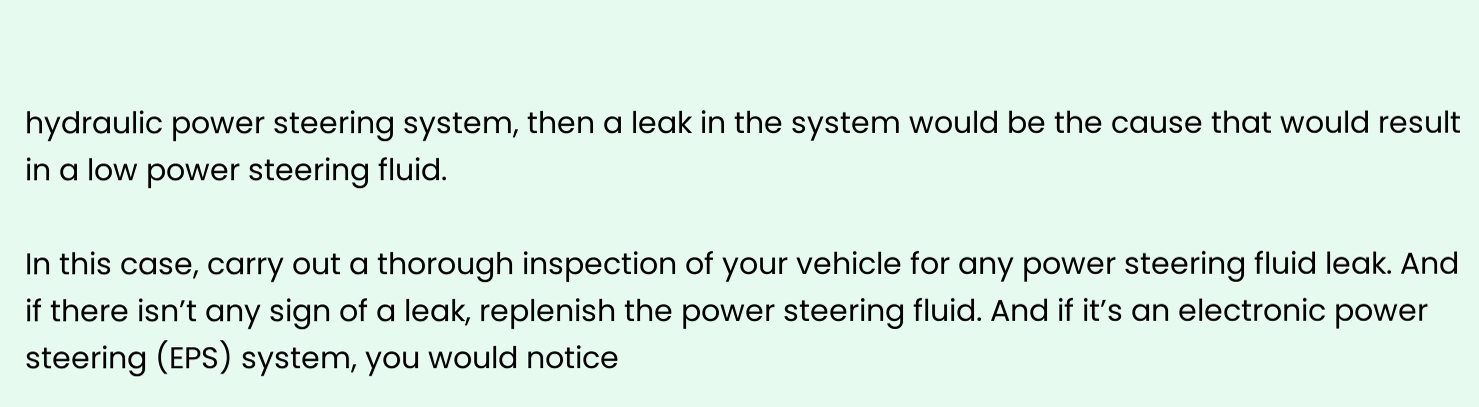hydraulic power steering system, then a leak in the system would be the cause that would result in a low power steering fluid.

In this case, carry out a thorough inspection of your vehicle for any power steering fluid leak. And if there isn’t any sign of a leak, replenish the power steering fluid. And if it’s an electronic power steering (EPS) system, you would notice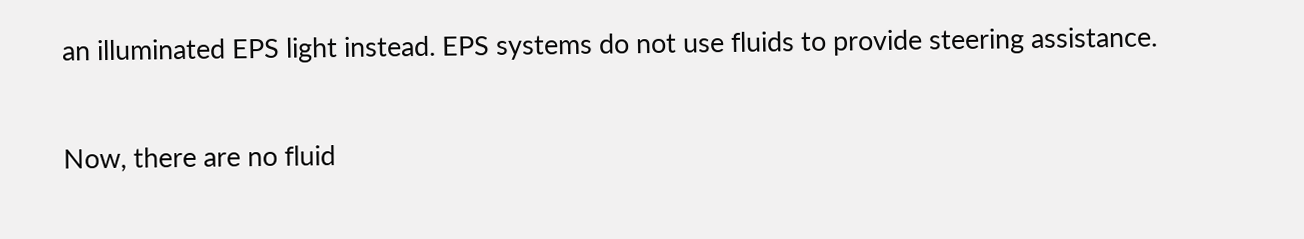an illuminated EPS light instead. EPS systems do not use fluids to provide steering assistance.

Now, there are no fluid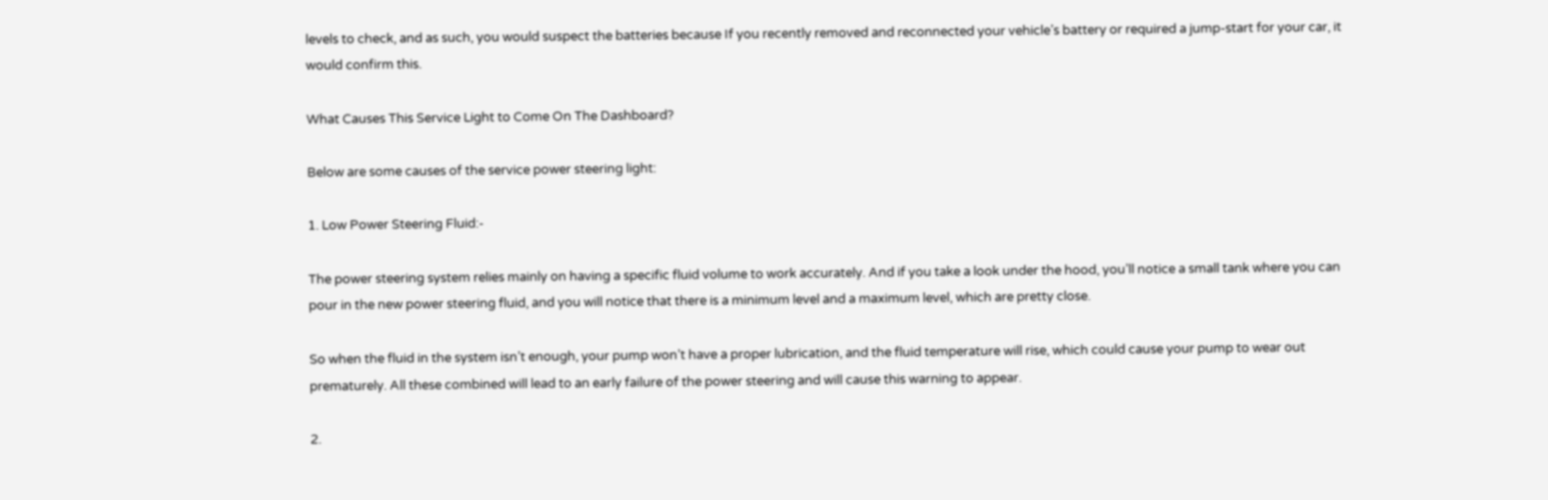levels to check, and as such, you would suspect the batteries because If you recently removed and reconnected your vehicle’s battery or required a jump-start for your car, it would confirm this.

What Causes This Service Light to Come On The Dashboard?

Below are some causes of the service power steering light:

1. Low Power Steering Fluid:-

The power steering system relies mainly on having a specific fluid volume to work accurately. And if you take a look under the hood, you’ll notice a small tank where you can pour in the new power steering fluid, and you will notice that there is a minimum level and a maximum level, which are pretty close.

So when the fluid in the system isn’t enough, your pump won’t have a proper lubrication, and the fluid temperature will rise, which could cause your pump to wear out prematurely. All these combined will lead to an early failure of the power steering and will cause this warning to appear.

2.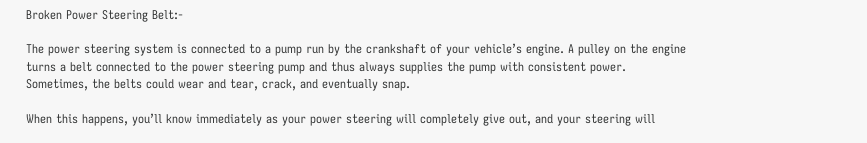Broken Power Steering Belt:-

The power steering system is connected to a pump run by the crankshaft of your vehicle’s engine. A pulley on the engine turns a belt connected to the power steering pump and thus always supplies the pump with consistent power. Sometimes, the belts could wear and tear, crack, and eventually snap.

When this happens, you’ll know immediately as your power steering will completely give out, and your steering will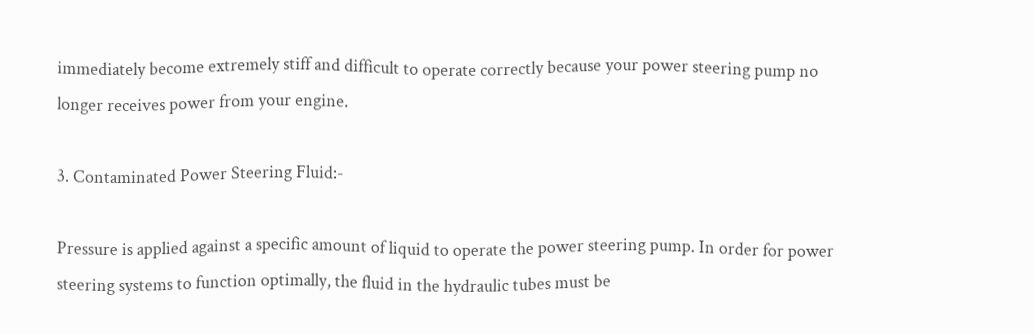immediately become extremely stiff and difficult to operate correctly because your power steering pump no longer receives power from your engine.

3. Contaminated Power Steering Fluid:-

Pressure is applied against a specific amount of liquid to operate the power steering pump. In order for power steering systems to function optimally, the fluid in the hydraulic tubes must be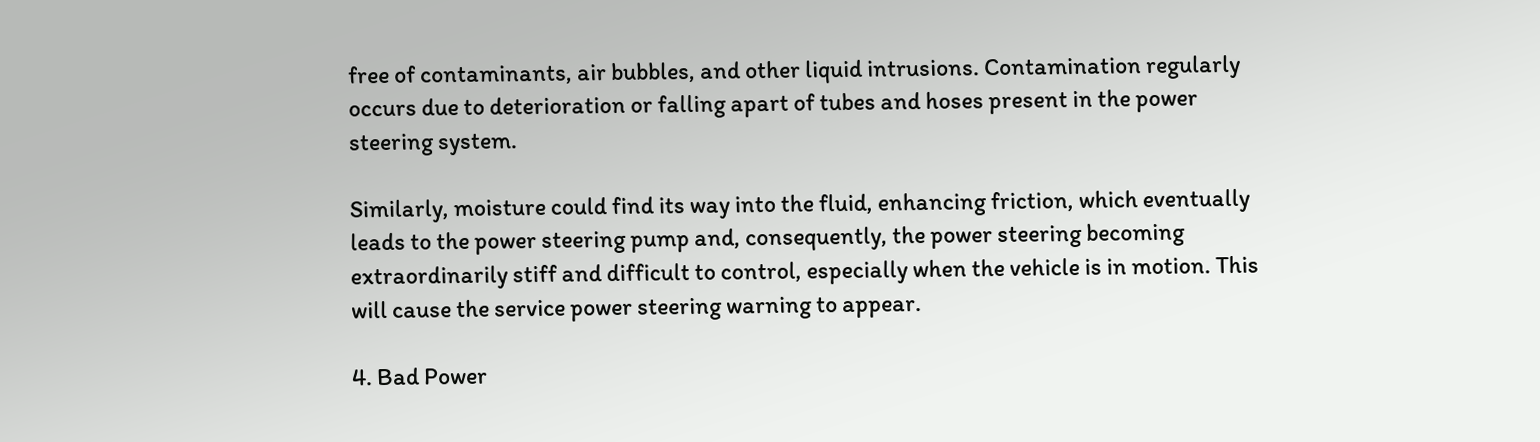free of contaminants, air bubbles, and other liquid intrusions. Contamination regularly occurs due to deterioration or falling apart of tubes and hoses present in the power steering system.

Similarly, moisture could find its way into the fluid, enhancing friction, which eventually leads to the power steering pump and, consequently, the power steering becoming extraordinarily stiff and difficult to control, especially when the vehicle is in motion. This will cause the service power steering warning to appear.

4. Bad Power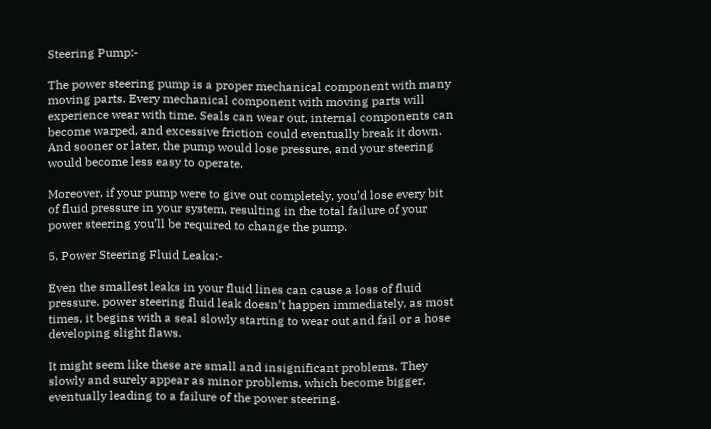Steering Pump:-

The power steering pump is a proper mechanical component with many moving parts. Every mechanical component with moving parts will experience wear with time. Seals can wear out, internal components can become warped, and excessive friction could eventually break it down. And sooner or later, the pump would lose pressure, and your steering would become less easy to operate.

Moreover, if your pump were to give out completely, you’d lose every bit of fluid pressure in your system, resulting in the total failure of your power steering you’ll be required to change the pump.

5. Power Steering Fluid Leaks:-

Even the smallest leaks in your fluid lines can cause a loss of fluid pressure. power steering fluid leak doesn’t happen immediately, as most times, it begins with a seal slowly starting to wear out and fail or a hose developing slight flaws.

It might seem like these are small and insignificant problems. They slowly and surely appear as minor problems, which become bigger, eventually leading to a failure of the power steering.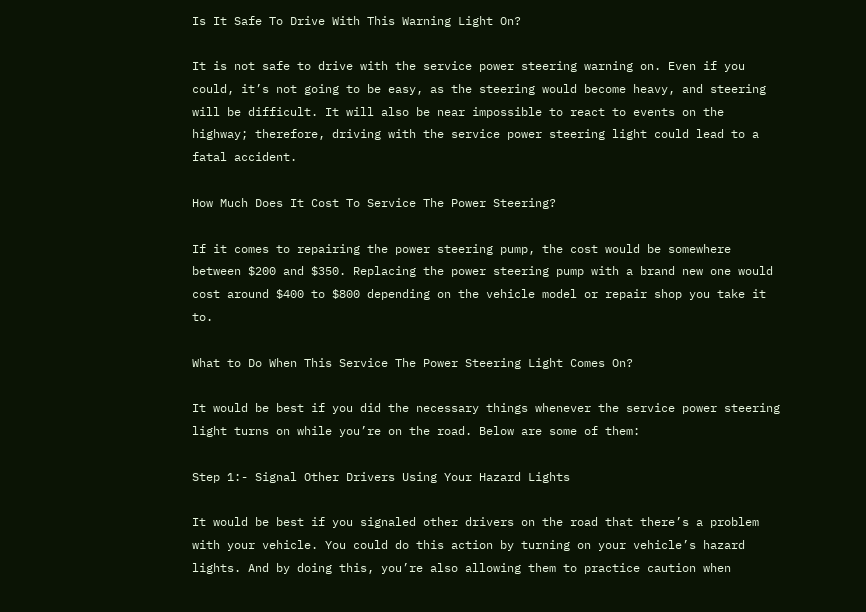Is It Safe To Drive With This Warning Light On?

It is not safe to drive with the service power steering warning on. Even if you could, it’s not going to be easy, as the steering would become heavy, and steering will be difficult. It will also be near impossible to react to events on the highway; therefore, driving with the service power steering light could lead to a fatal accident.

How Much Does It Cost To Service The Power Steering?

If it comes to repairing the power steering pump, the cost would be somewhere between $200 and $350. Replacing the power steering pump with a brand new one would cost around $400 to $800 depending on the vehicle model or repair shop you take it to.

What to Do When This Service The Power Steering Light Comes On?

It would be best if you did the necessary things whenever the service power steering light turns on while you’re on the road. Below are some of them:

Step 1:- Signal Other Drivers Using Your Hazard Lights

It would be best if you signaled other drivers on the road that there’s a problem with your vehicle. You could do this action by turning on your vehicle’s hazard lights. And by doing this, you’re also allowing them to practice caution when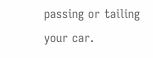passing or tailing your car.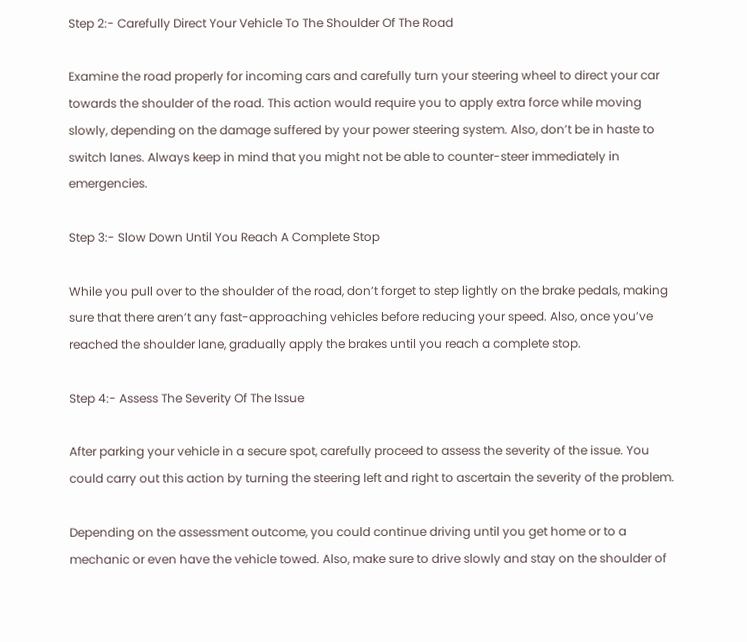Step 2:- Carefully Direct Your Vehicle To The Shoulder Of The Road

Examine the road properly for incoming cars and carefully turn your steering wheel to direct your car towards the shoulder of the road. This action would require you to apply extra force while moving slowly, depending on the damage suffered by your power steering system. Also, don’t be in haste to switch lanes. Always keep in mind that you might not be able to counter-steer immediately in emergencies.

Step 3:- Slow Down Until You Reach A Complete Stop

While you pull over to the shoulder of the road, don’t forget to step lightly on the brake pedals, making sure that there aren’t any fast-approaching vehicles before reducing your speed. Also, once you’ve reached the shoulder lane, gradually apply the brakes until you reach a complete stop.

Step 4:- Assess The Severity Of The Issue

After parking your vehicle in a secure spot, carefully proceed to assess the severity of the issue. You could carry out this action by turning the steering left and right to ascertain the severity of the problem.

Depending on the assessment outcome, you could continue driving until you get home or to a mechanic or even have the vehicle towed. Also, make sure to drive slowly and stay on the shoulder of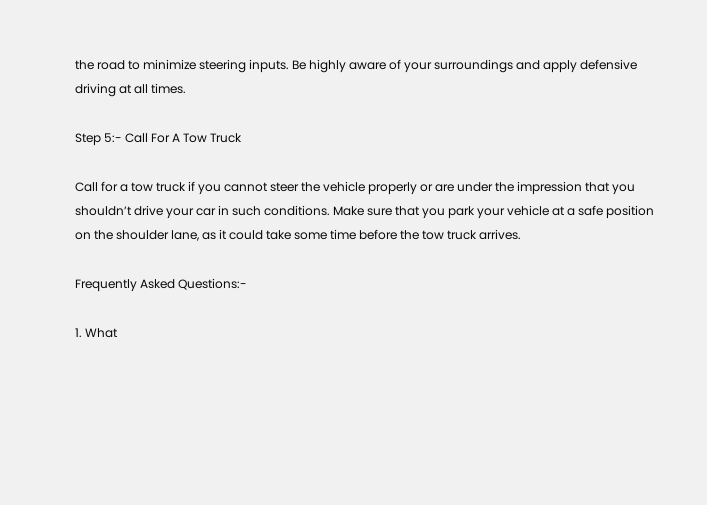the road to minimize steering inputs. Be highly aware of your surroundings and apply defensive driving at all times.

Step 5:- Call For A Tow Truck

Call for a tow truck if you cannot steer the vehicle properly or are under the impression that you shouldn’t drive your car in such conditions. Make sure that you park your vehicle at a safe position on the shoulder lane, as it could take some time before the tow truck arrives.

Frequently Asked Questions:-

1. What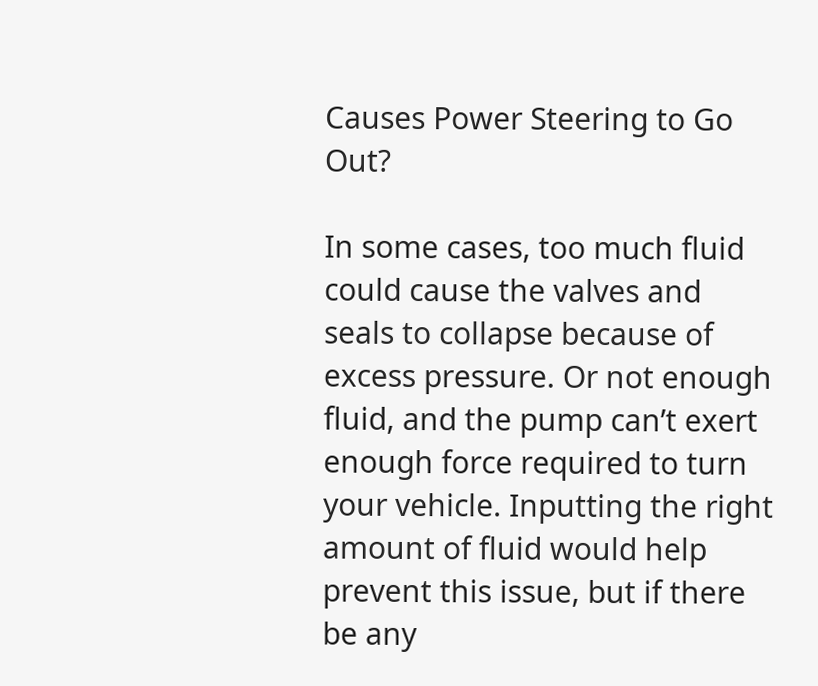Causes Power Steering to Go Out?

In some cases, too much fluid could cause the valves and seals to collapse because of excess pressure. Or not enough fluid, and the pump can’t exert enough force required to turn your vehicle. Inputting the right amount of fluid would help prevent this issue, but if there be any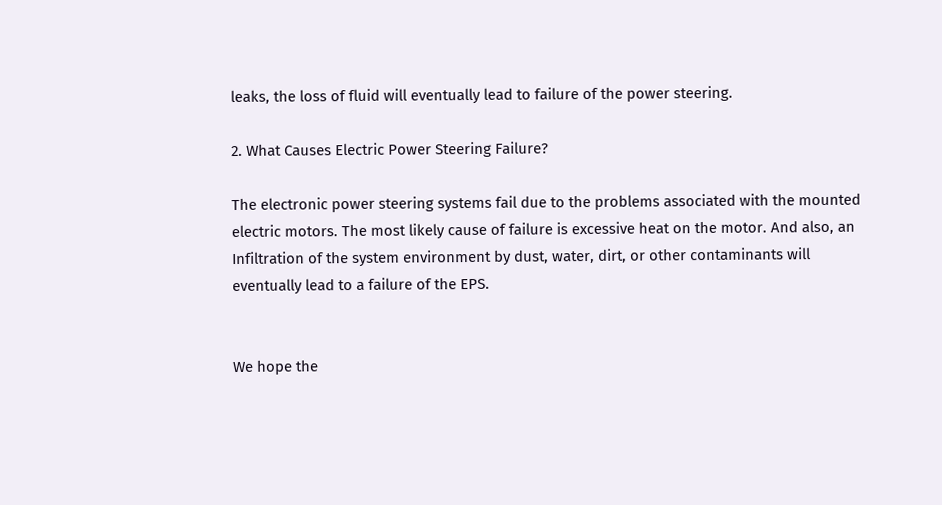leaks, the loss of fluid will eventually lead to failure of the power steering.

2. What Causes Electric Power Steering Failure?

The electronic power steering systems fail due to the problems associated with the mounted electric motors. The most likely cause of failure is excessive heat on the motor. And also, an Infiltration of the system environment by dust, water, dirt, or other contaminants will eventually lead to a failure of the EPS.


We hope the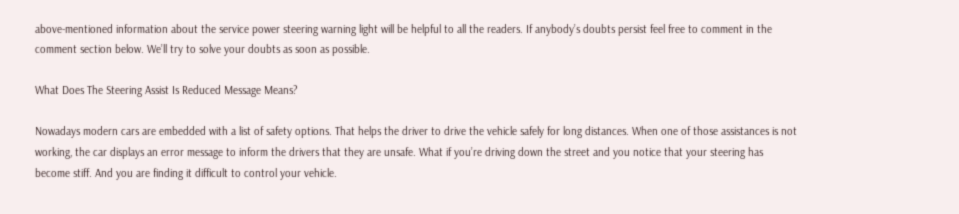above-mentioned information about the service power steering warning light will be helpful to all the readers. If anybody’s doubts persist feel free to comment in the comment section below. We’ll try to solve your doubts as soon as possible.

What Does The Steering Assist Is Reduced Message Means?

Nowadays modern cars are embedded with a list of safety options. That helps the driver to drive the vehicle safely for long distances. When one of those assistances is not working, the car displays an error message to inform the drivers that they are unsafe. What if you’re driving down the street and you notice that your steering has become stiff. And you are finding it difficult to control your vehicle.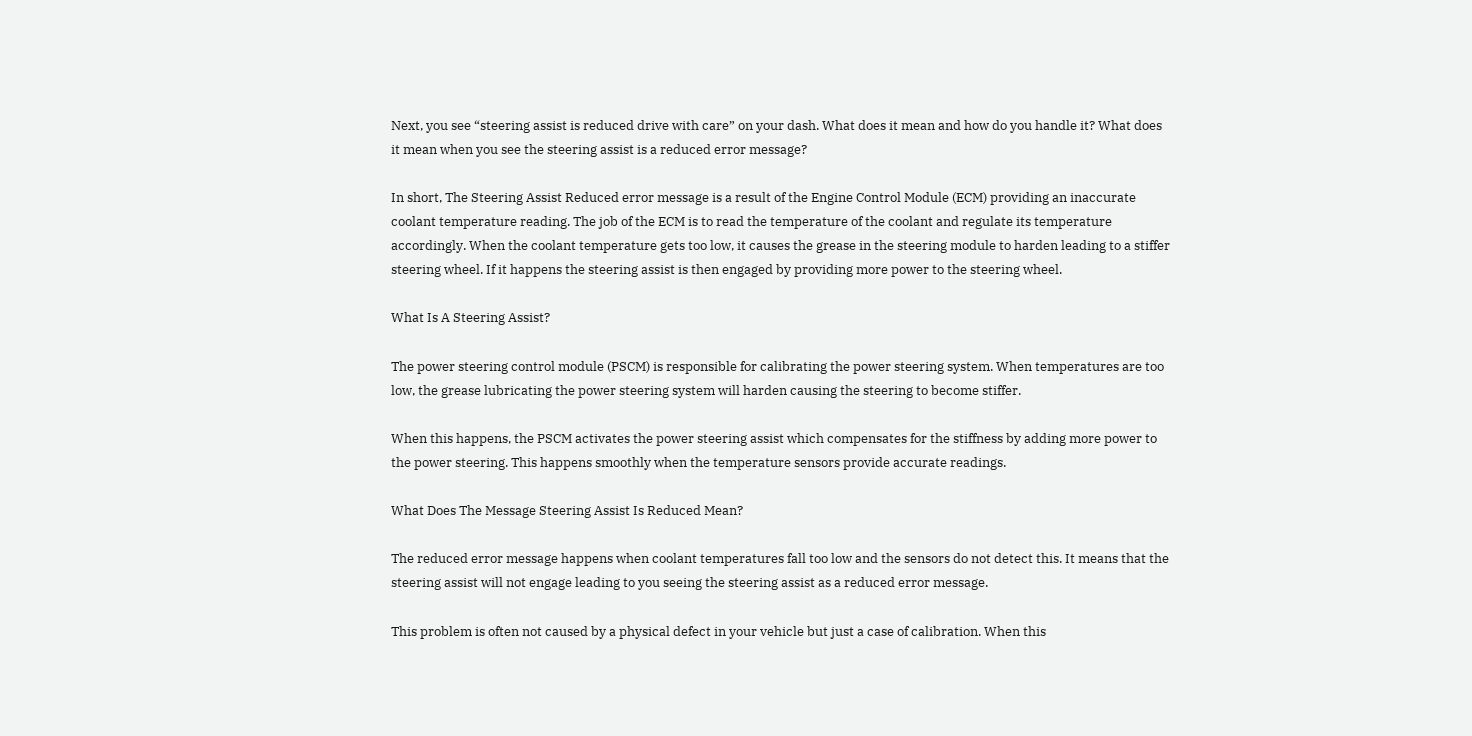Next, you see “steering assist is reduced drive with care” on your dash. What does it mean and how do you handle it? What does it mean when you see the steering assist is a reduced error message?

In short, The Steering Assist Reduced error message is a result of the Engine Control Module (ECM) providing an inaccurate coolant temperature reading. The job of the ECM is to read the temperature of the coolant and regulate its temperature accordingly. When the coolant temperature gets too low, it causes the grease in the steering module to harden leading to a stiffer steering wheel. If it happens the steering assist is then engaged by providing more power to the steering wheel.

What Is A Steering Assist?

The power steering control module (PSCM) is responsible for calibrating the power steering system. When temperatures are too low, the grease lubricating the power steering system will harden causing the steering to become stiffer.

When this happens, the PSCM activates the power steering assist which compensates for the stiffness by adding more power to the power steering. This happens smoothly when the temperature sensors provide accurate readings.

What Does The Message Steering Assist Is Reduced Mean?

The reduced error message happens when coolant temperatures fall too low and the sensors do not detect this. It means that the steering assist will not engage leading to you seeing the steering assist as a reduced error message.

This problem is often not caused by a physical defect in your vehicle but just a case of calibration. When this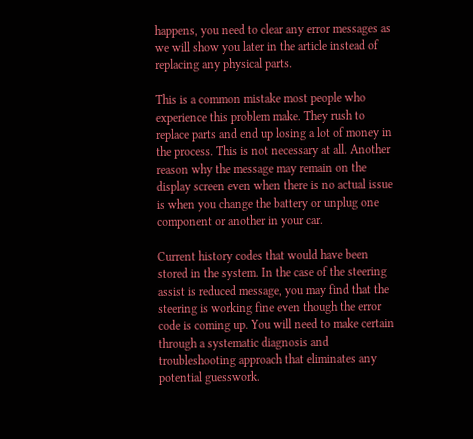happens, you need to clear any error messages as we will show you later in the article instead of replacing any physical parts.

This is a common mistake most people who experience this problem make. They rush to replace parts and end up losing a lot of money in the process. This is not necessary at all. Another reason why the message may remain on the display screen even when there is no actual issue is when you change the battery or unplug one component or another in your car.

Current history codes that would have been stored in the system. In the case of the steering assist is reduced message, you may find that the steering is working fine even though the error code is coming up. You will need to make certain through a systematic diagnosis and troubleshooting approach that eliminates any potential guesswork.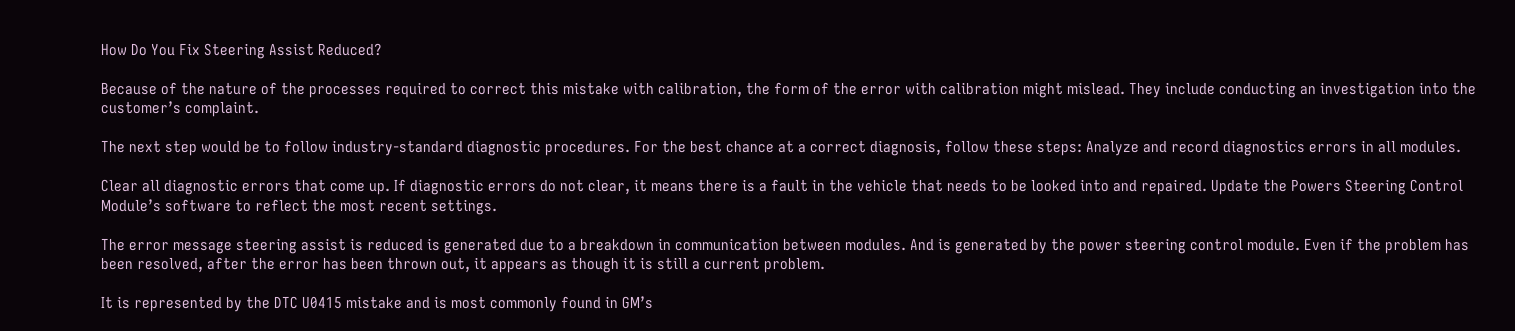How Do You Fix Steering Assist Reduced?

Because of the nature of the processes required to correct this mistake with calibration, the form of the error with calibration might mislead. They include conducting an investigation into the customer’s complaint.

The next step would be to follow industry-standard diagnostic procedures. For the best chance at a correct diagnosis, follow these steps: Analyze and record diagnostics errors in all modules.

Clear all diagnostic errors that come up. If diagnostic errors do not clear, it means there is a fault in the vehicle that needs to be looked into and repaired. Update the Powers Steering Control Module’s software to reflect the most recent settings.

The error message steering assist is reduced is generated due to a breakdown in communication between modules. And is generated by the power steering control module. Even if the problem has been resolved, after the error has been thrown out, it appears as though it is still a current problem.

It is represented by the DTC U0415 mistake and is most commonly found in GM’s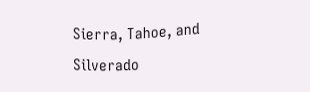Sierra, Tahoe, and Silverado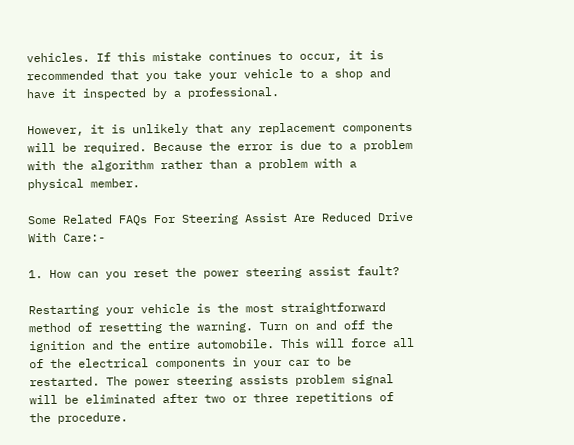vehicles. If this mistake continues to occur, it is recommended that you take your vehicle to a shop and have it inspected by a professional.

However, it is unlikely that any replacement components will be required. Because the error is due to a problem with the algorithm rather than a problem with a physical member.

Some Related FAQs For Steering Assist Are Reduced Drive With Care:-

1. How can you reset the power steering assist fault?

Restarting your vehicle is the most straightforward method of resetting the warning. Turn on and off the ignition and the entire automobile. This will force all of the electrical components in your car to be restarted. The power steering assists problem signal will be eliminated after two or three repetitions of the procedure.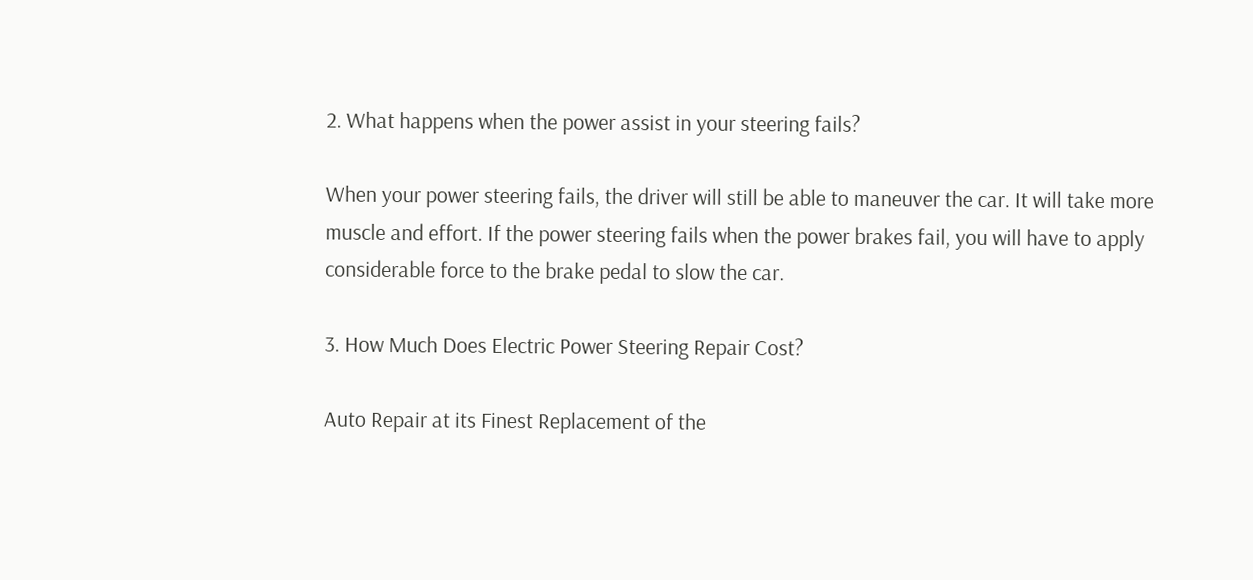2. What happens when the power assist in your steering fails?

When your power steering fails, the driver will still be able to maneuver the car. It will take more muscle and effort. If the power steering fails when the power brakes fail, you will have to apply considerable force to the brake pedal to slow the car.

3. How Much Does Electric Power Steering Repair Cost?

Auto Repair at its Finest Replacement of the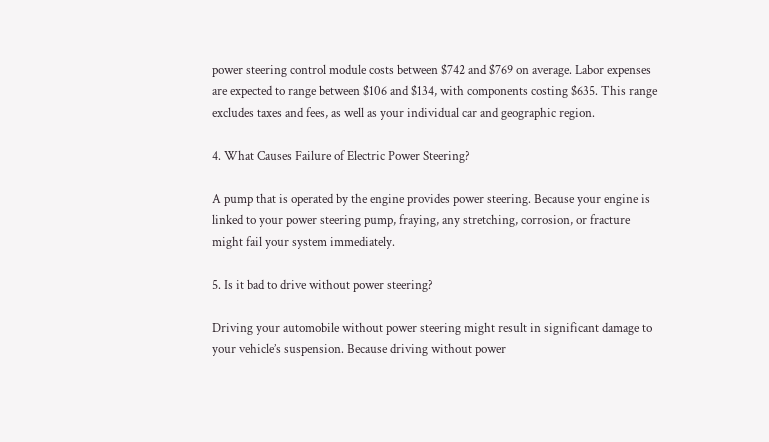power steering control module costs between $742 and $769 on average. Labor expenses are expected to range between $106 and $134, with components costing $635. This range excludes taxes and fees, as well as your individual car and geographic region.

4. What Causes Failure of Electric Power Steering?

A pump that is operated by the engine provides power steering. Because your engine is linked to your power steering pump, fraying, any stretching, corrosion, or fracture might fail your system immediately.

5. Is it bad to drive without power steering?

Driving your automobile without power steering might result in significant damage to your vehicle’s suspension. Because driving without power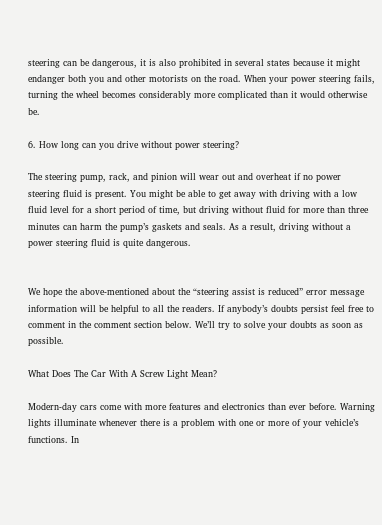steering can be dangerous, it is also prohibited in several states because it might endanger both you and other motorists on the road. When your power steering fails, turning the wheel becomes considerably more complicated than it would otherwise be.

6. How long can you drive without power steering?

The steering pump, rack, and pinion will wear out and overheat if no power steering fluid is present. You might be able to get away with driving with a low fluid level for a short period of time, but driving without fluid for more than three minutes can harm the pump’s gaskets and seals. As a result, driving without a power steering fluid is quite dangerous.


We hope the above-mentioned about the “steering assist is reduced” error message information will be helpful to all the readers. If anybody’s doubts persist feel free to comment in the comment section below. We’ll try to solve your doubts as soon as possible.

What Does The Car With A Screw Light Mean?

Modern-day cars come with more features and electronics than ever before. Warning lights illuminate whenever there is a problem with one or more of your vehicle’s functions. In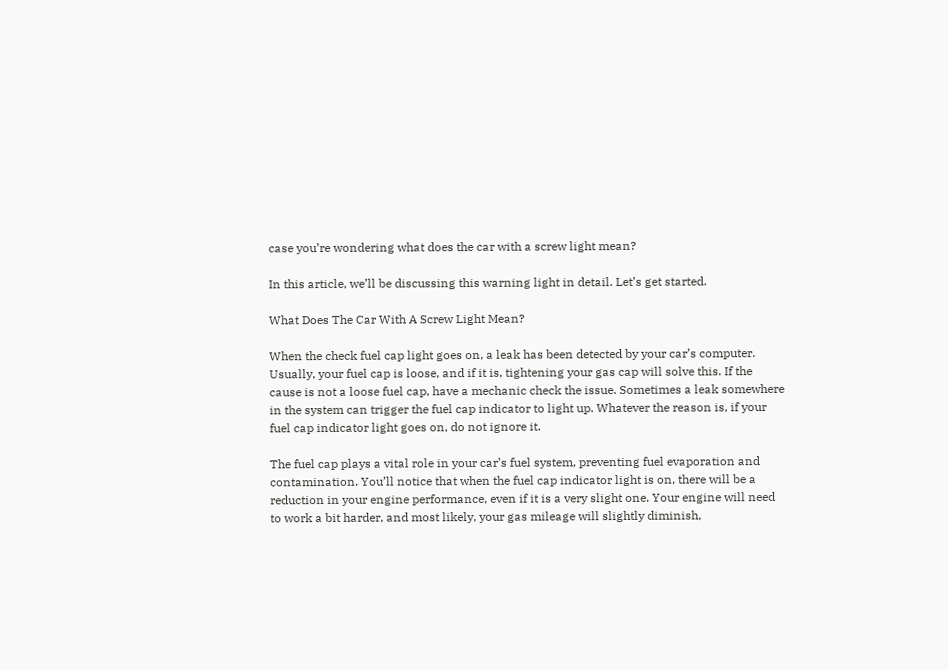case you’re wondering what does the car with a screw light mean?

In this article, we’ll be discussing this warning light in detail. Let’s get started.

What Does The Car With A Screw Light Mean?

When the check fuel cap light goes on, a leak has been detected by your car’s computer. Usually, your fuel cap is loose, and if it is, tightening your gas cap will solve this. If the cause is not a loose fuel cap, have a mechanic check the issue. Sometimes a leak somewhere in the system can trigger the fuel cap indicator to light up. Whatever the reason is, if your fuel cap indicator light goes on, do not ignore it.

The fuel cap plays a vital role in your car’s fuel system, preventing fuel evaporation and contamination. You’ll notice that when the fuel cap indicator light is on, there will be a reduction in your engine performance, even if it is a very slight one. Your engine will need to work a bit harder, and most likely, your gas mileage will slightly diminish,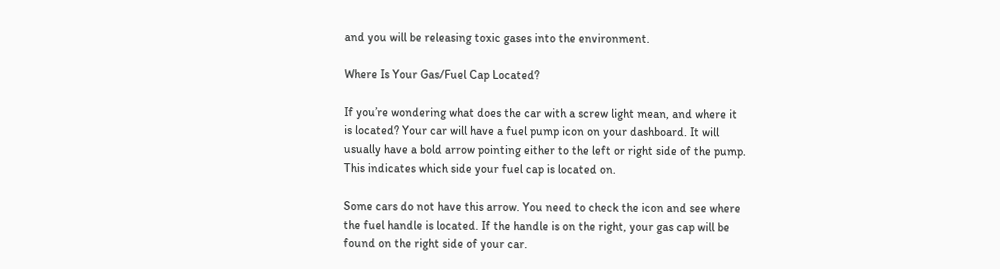and you will be releasing toxic gases into the environment.

Where Is Your Gas/Fuel Cap Located?

If you’re wondering what does the car with a screw light mean, and where it is located? Your car will have a fuel pump icon on your dashboard. It will usually have a bold arrow pointing either to the left or right side of the pump. This indicates which side your fuel cap is located on.

Some cars do not have this arrow. You need to check the icon and see where the fuel handle is located. If the handle is on the right, your gas cap will be found on the right side of your car.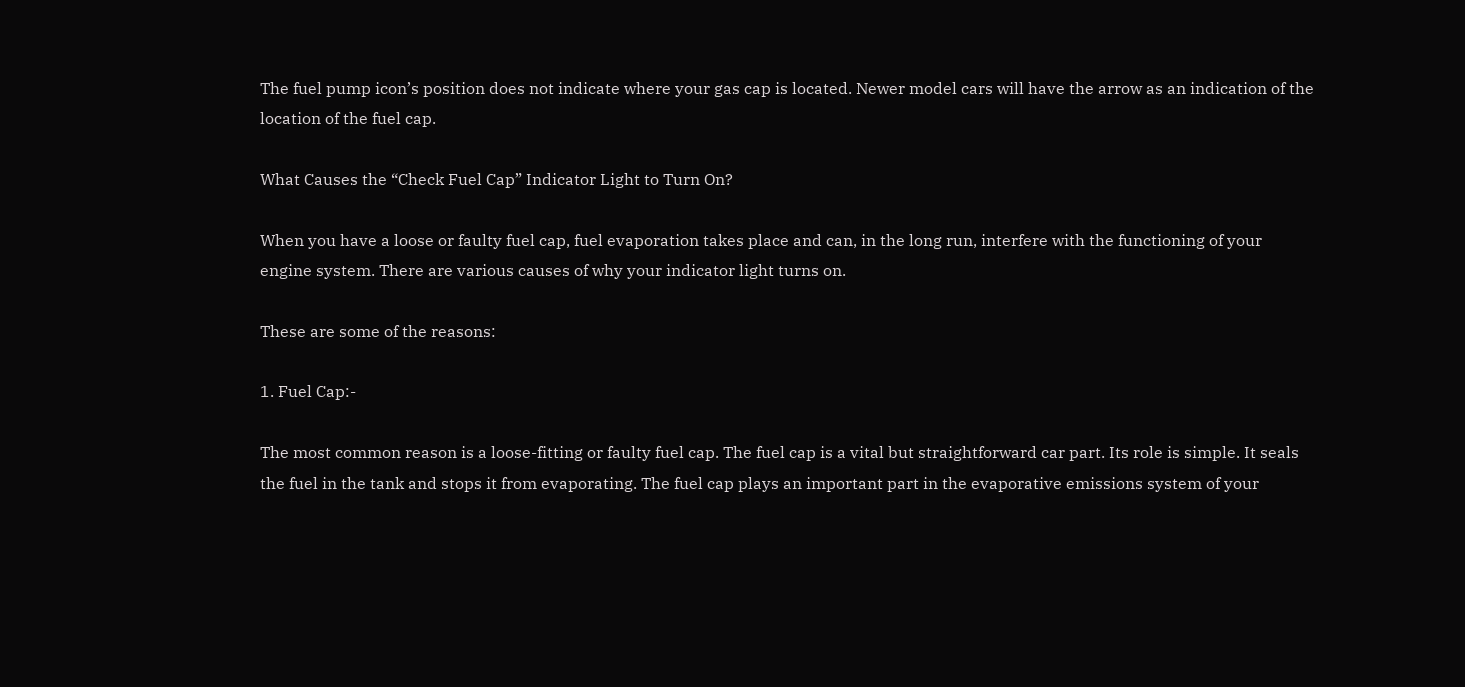The fuel pump icon’s position does not indicate where your gas cap is located. Newer model cars will have the arrow as an indication of the location of the fuel cap.

What Causes the “Check Fuel Cap” Indicator Light to Turn On?

When you have a loose or faulty fuel cap, fuel evaporation takes place and can, in the long run, interfere with the functioning of your engine system. There are various causes of why your indicator light turns on.

These are some of the reasons:

1. Fuel Cap:-

The most common reason is a loose-fitting or faulty fuel cap. The fuel cap is a vital but straightforward car part. Its role is simple. It seals the fuel in the tank and stops it from evaporating. The fuel cap plays an important part in the evaporative emissions system of your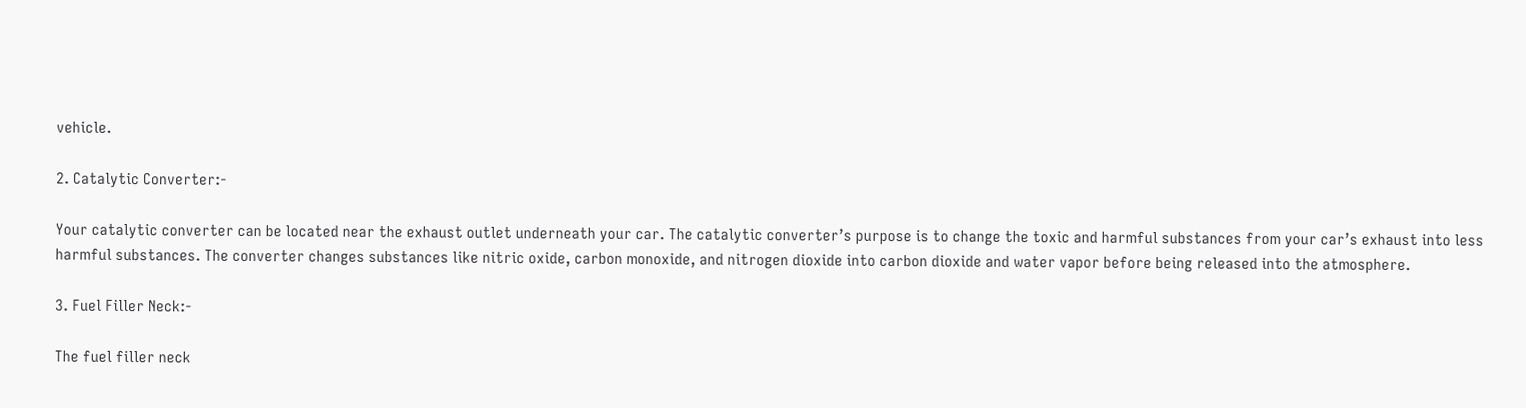vehicle.

2. Catalytic Converter:-

Your catalytic converter can be located near the exhaust outlet underneath your car. The catalytic converter’s purpose is to change the toxic and harmful substances from your car’s exhaust into less harmful substances. The converter changes substances like nitric oxide, carbon monoxide, and nitrogen dioxide into carbon dioxide and water vapor before being released into the atmosphere.

3. Fuel Filler Neck:-

The fuel filler neck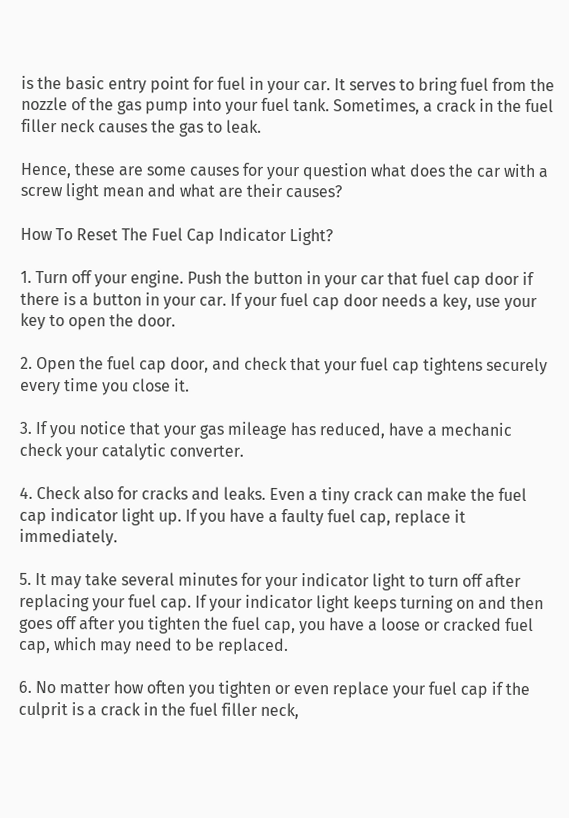is the basic entry point for fuel in your car. It serves to bring fuel from the nozzle of the gas pump into your fuel tank. Sometimes, a crack in the fuel filler neck causes the gas to leak.

Hence, these are some causes for your question what does the car with a screw light mean and what are their causes?

How To Reset The Fuel Cap Indicator Light?

1. Turn off your engine. Push the button in your car that fuel cap door if there is a button in your car. If your fuel cap door needs a key, use your key to open the door.

2. Open the fuel cap door, and check that your fuel cap tightens securely every time you close it.

3. If you notice that your gas mileage has reduced, have a mechanic check your catalytic converter.

4. Check also for cracks and leaks. Even a tiny crack can make the fuel cap indicator light up. If you have a faulty fuel cap, replace it immediately.

5. It may take several minutes for your indicator light to turn off after replacing your fuel cap. If your indicator light keeps turning on and then goes off after you tighten the fuel cap, you have a loose or cracked fuel cap, which may need to be replaced.

6. No matter how often you tighten or even replace your fuel cap if the culprit is a crack in the fuel filler neck,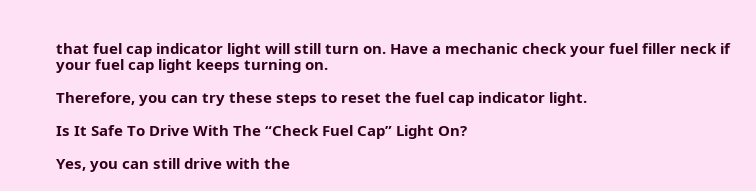that fuel cap indicator light will still turn on. Have a mechanic check your fuel filler neck if your fuel cap light keeps turning on.

Therefore, you can try these steps to reset the fuel cap indicator light.

Is It Safe To Drive With The “Check Fuel Cap” Light On?

Yes, you can still drive with the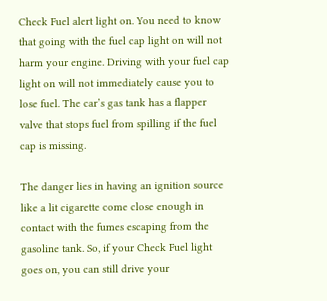Check Fuel alert light on. You need to know that going with the fuel cap light on will not harm your engine. Driving with your fuel cap light on will not immediately cause you to lose fuel. The car’s gas tank has a flapper valve that stops fuel from spilling if the fuel cap is missing.

The danger lies in having an ignition source like a lit cigarette come close enough in contact with the fumes escaping from the gasoline tank. So, if your Check Fuel light goes on, you can still drive your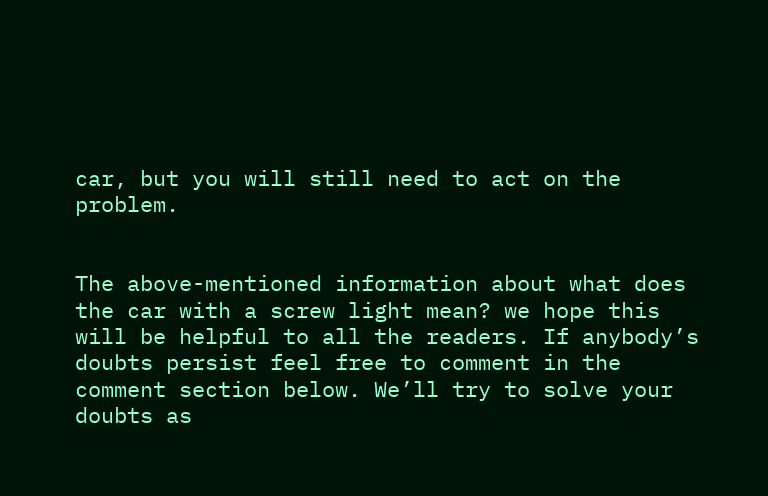car, but you will still need to act on the problem.


The above-mentioned information about what does the car with a screw light mean? we hope this will be helpful to all the readers. If anybody’s doubts persist feel free to comment in the comment section below. We’ll try to solve your doubts as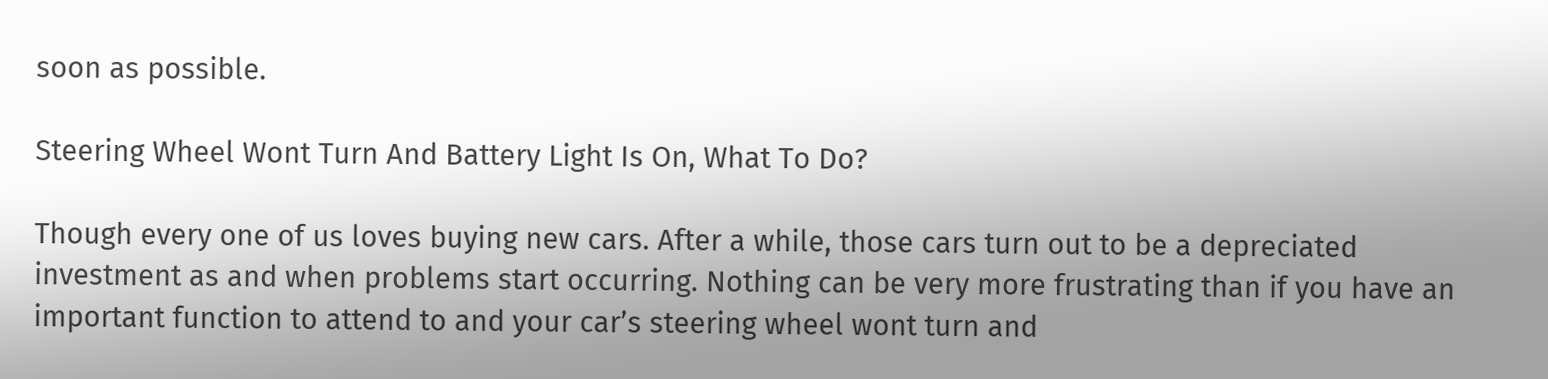soon as possible.

Steering Wheel Wont Turn And Battery Light Is On, What To Do?

Though every one of us loves buying new cars. After a while, those cars turn out to be a depreciated investment as and when problems start occurring. Nothing can be very more frustrating than if you have an important function to attend to and your car’s steering wheel wont turn and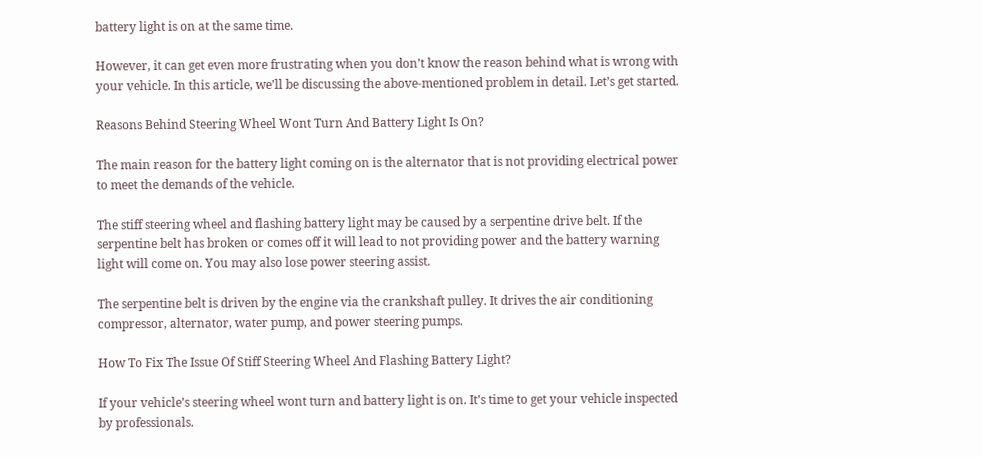battery light is on at the same time.

However, it can get even more frustrating when you don’t know the reason behind what is wrong with your vehicle. In this article, we’ll be discussing the above-mentioned problem in detail. Let’s get started.

Reasons Behind Steering Wheel Wont Turn And Battery Light Is On?

The main reason for the battery light coming on is the alternator that is not providing electrical power to meet the demands of the vehicle.

The stiff steering wheel and flashing battery light may be caused by a serpentine drive belt. If the serpentine belt has broken or comes off it will lead to not providing power and the battery warning light will come on. You may also lose power steering assist.

The serpentine belt is driven by the engine via the crankshaft pulley. It drives the air conditioning compressor, alternator, water pump, and power steering pumps.

How To Fix The Issue Of Stiff Steering Wheel And Flashing Battery Light?

If your vehicle’s steering wheel wont turn and battery light is on. It’s time to get your vehicle inspected by professionals.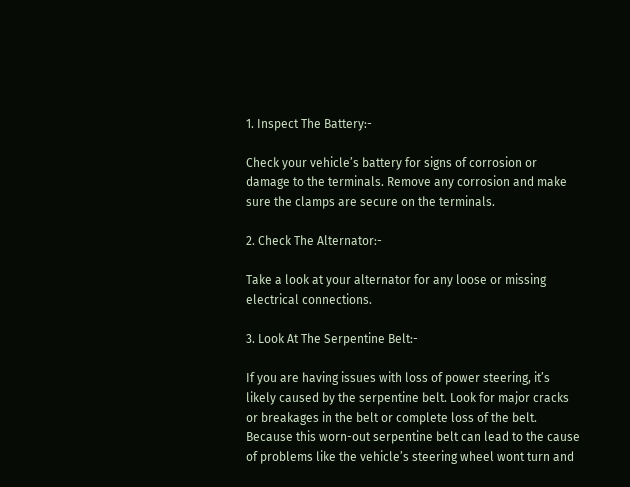1. Inspect The Battery:-

Check your vehicle’s battery for signs of corrosion or damage to the terminals. Remove any corrosion and make sure the clamps are secure on the terminals.

2. Check The Alternator:-

Take a look at your alternator for any loose or missing electrical connections.

3. Look At The Serpentine Belt:-

If you are having issues with loss of power steering, it’s likely caused by the serpentine belt. Look for major cracks or breakages in the belt or complete loss of the belt. Because this worn-out serpentine belt can lead to the cause of problems like the vehicle’s steering wheel wont turn and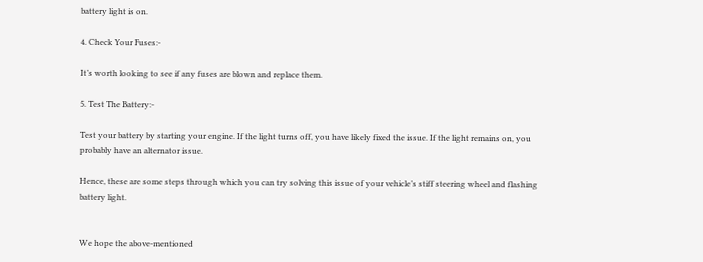battery light is on.

4. Check Your Fuses:-

It’s worth looking to see if any fuses are blown and replace them.

5. Test The Battery:-

Test your battery by starting your engine. If the light turns off, you have likely fixed the issue. If the light remains on, you probably have an alternator issue.

Hence, these are some steps through which you can try solving this issue of your vehicle’s stiff steering wheel and flashing battery light.


We hope the above-mentioned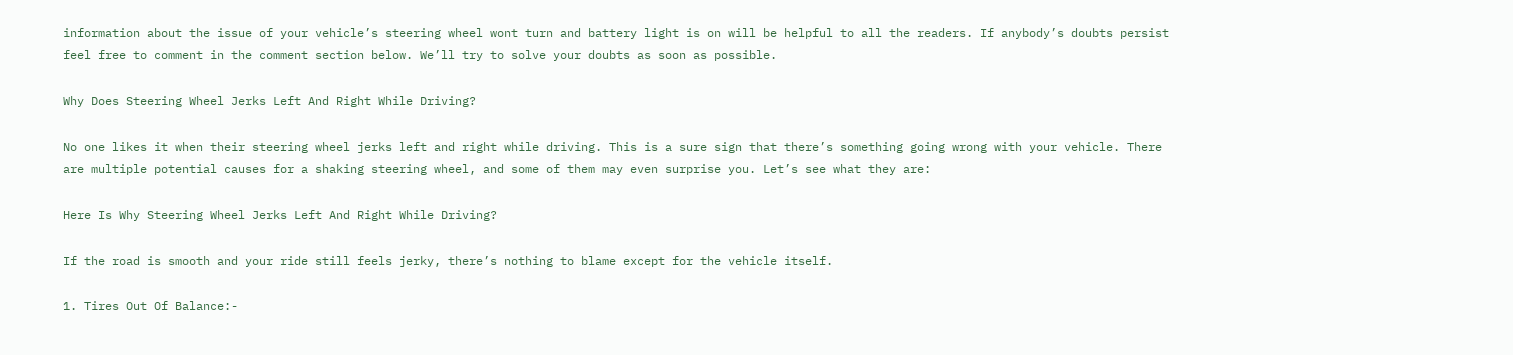information about the issue of your vehicle’s steering wheel wont turn and battery light is on will be helpful to all the readers. If anybody’s doubts persist feel free to comment in the comment section below. We’ll try to solve your doubts as soon as possible.

Why Does Steering Wheel Jerks Left And Right While Driving?

No one likes it when their steering wheel jerks left and right while driving. This is a sure sign that there’s something going wrong with your vehicle. There are multiple potential causes for a shaking steering wheel, and some of them may even surprise you. Let’s see what they are:

Here Is Why Steering Wheel Jerks Left And Right While Driving?

If the road is smooth and your ride still feels jerky, there’s nothing to blame except for the vehicle itself.

1. Tires Out Of Balance:-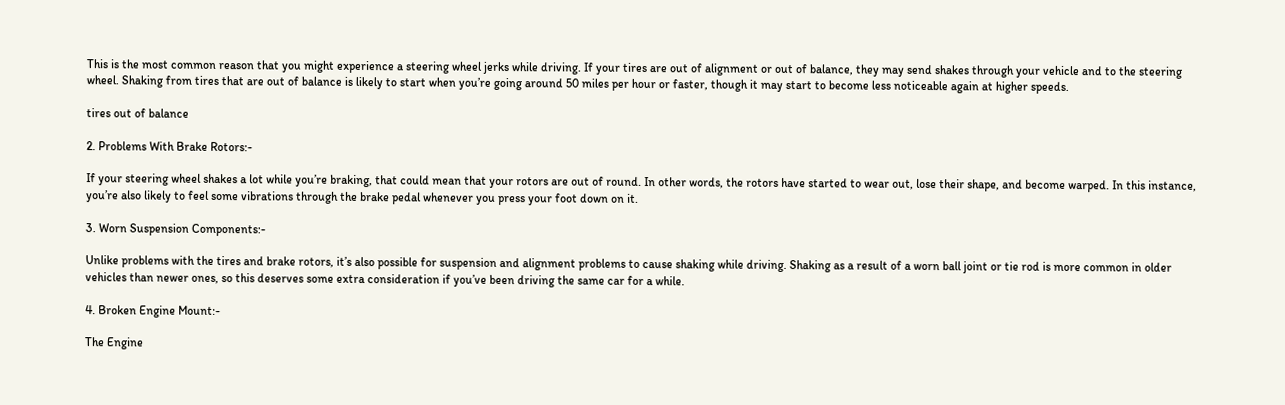This is the most common reason that you might experience a steering wheel jerks while driving. If your tires are out of alignment or out of balance, they may send shakes through your vehicle and to the steering wheel. Shaking from tires that are out of balance is likely to start when you’re going around 50 miles per hour or faster, though it may start to become less noticeable again at higher speeds.

tires out of balance

2. Problems With Brake Rotors:-

If your steering wheel shakes a lot while you’re braking, that could mean that your rotors are out of round. In other words, the rotors have started to wear out, lose their shape, and become warped. In this instance, you’re also likely to feel some vibrations through the brake pedal whenever you press your foot down on it.

3. Worn Suspension Components:-

Unlike problems with the tires and brake rotors, it’s also possible for suspension and alignment problems to cause shaking while driving. Shaking as a result of a worn ball joint or tie rod is more common in older vehicles than newer ones, so this deserves some extra consideration if you’ve been driving the same car for a while.

4. Broken Engine Mount:-

The Engine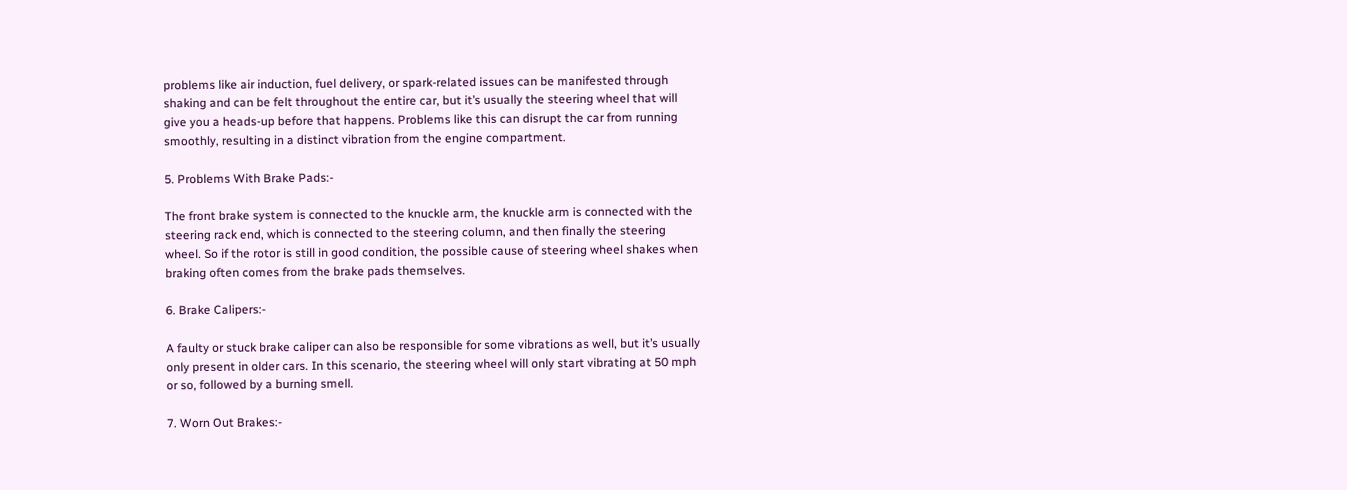problems like air induction, fuel delivery, or spark-related issues can be manifested through shaking and can be felt throughout the entire car, but it’s usually the steering wheel that will give you a heads-up before that happens. Problems like this can disrupt the car from running smoothly, resulting in a distinct vibration from the engine compartment.

5. Problems With Brake Pads:-

The front brake system is connected to the knuckle arm, the knuckle arm is connected with the steering rack end, which is connected to the steering column, and then finally the steering wheel. So if the rotor is still in good condition, the possible cause of steering wheel shakes when braking often comes from the brake pads themselves.

6. Brake Calipers:-

A faulty or stuck brake caliper can also be responsible for some vibrations as well, but it’s usually only present in older cars. In this scenario, the steering wheel will only start vibrating at 50 mph or so, followed by a burning smell.

7. Worn Out Brakes:-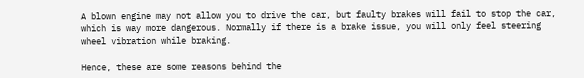A blown engine may not allow you to drive the car, but faulty brakes will fail to stop the car, which is way more dangerous. Normally if there is a brake issue, you will only feel steering wheel vibration while braking.

Hence, these are some reasons behind the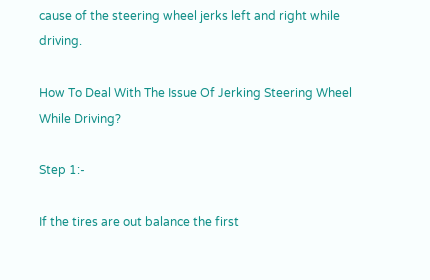cause of the steering wheel jerks left and right while driving.

How To Deal With The Issue Of Jerking Steering Wheel While Driving?

Step 1:-

If the tires are out balance the first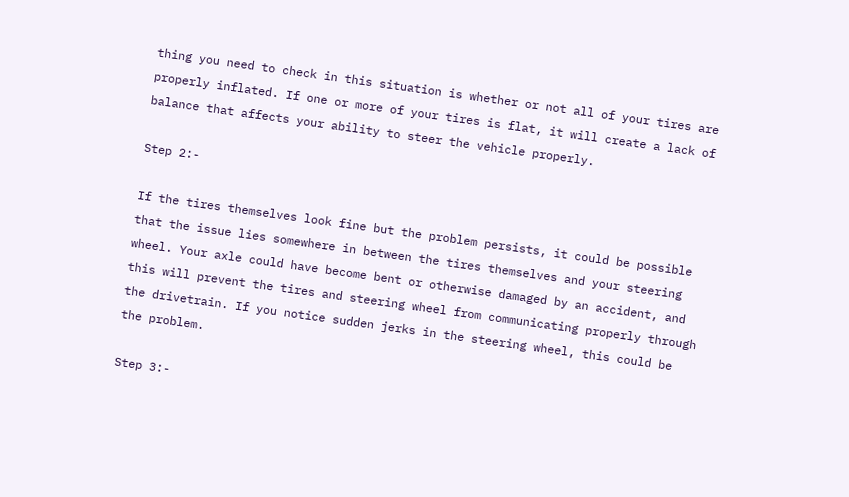thing you need to check in this situation is whether or not all of your tires are properly inflated. If one or more of your tires is flat, it will create a lack of balance that affects your ability to steer the vehicle properly.

Step 2:-

If the tires themselves look fine but the problem persists, it could be possible that the issue lies somewhere in between the tires themselves and your steering wheel. Your axle could have become bent or otherwise damaged by an accident, and this will prevent the tires and steering wheel from communicating properly through the drivetrain. If you notice sudden jerks in the steering wheel, this could be the problem.

Step 3:-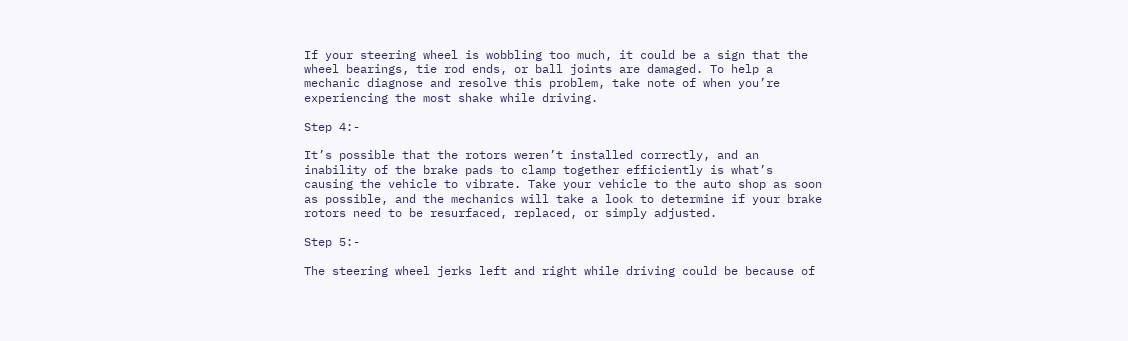If your steering wheel is wobbling too much, it could be a sign that the wheel bearings, tie rod ends, or ball joints are damaged. To help a mechanic diagnose and resolve this problem, take note of when you’re experiencing the most shake while driving.

Step 4:-

It’s possible that the rotors weren’t installed correctly, and an inability of the brake pads to clamp together efficiently is what’s causing the vehicle to vibrate. Take your vehicle to the auto shop as soon as possible, and the mechanics will take a look to determine if your brake rotors need to be resurfaced, replaced, or simply adjusted.

Step 5:-

The steering wheel jerks left and right while driving could be because of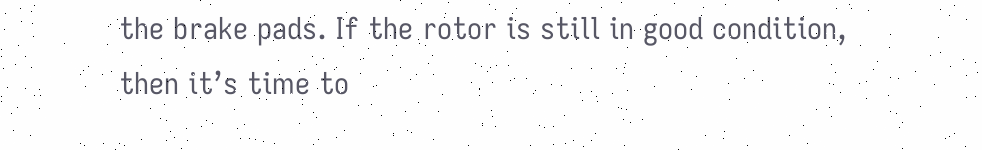the brake pads. If the rotor is still in good condition, then it’s time to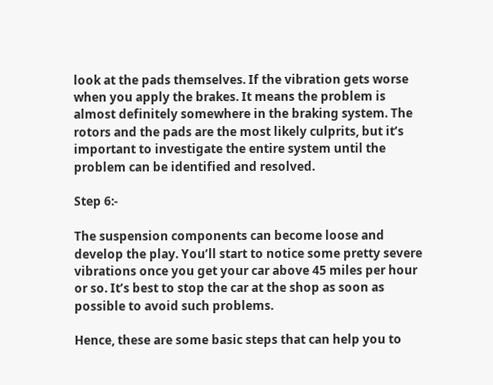look at the pads themselves. If the vibration gets worse when you apply the brakes. It means the problem is almost definitely somewhere in the braking system. The rotors and the pads are the most likely culprits, but it’s important to investigate the entire system until the problem can be identified and resolved.

Step 6:-

The suspension components can become loose and develop the play. You’ll start to notice some pretty severe vibrations once you get your car above 45 miles per hour or so. It’s best to stop the car at the shop as soon as possible to avoid such problems.

Hence, these are some basic steps that can help you to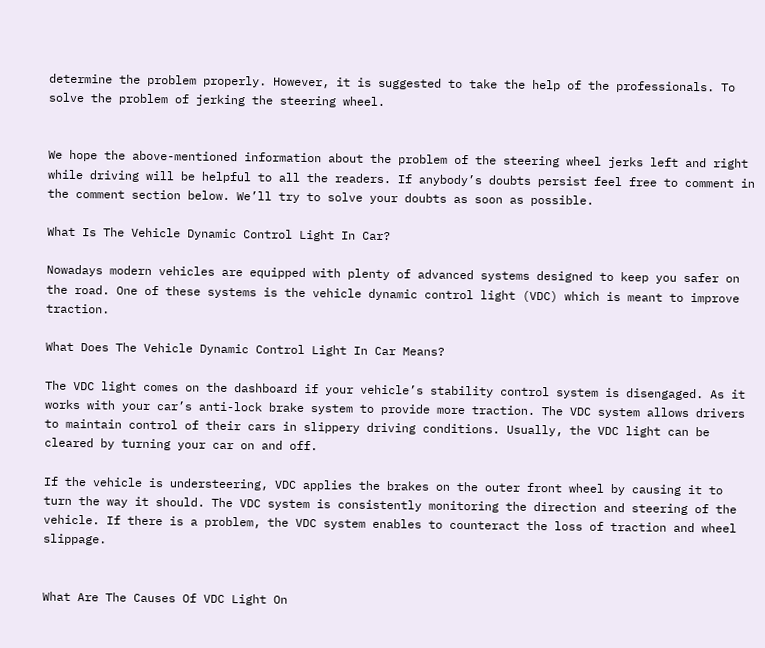determine the problem properly. However, it is suggested to take the help of the professionals. To solve the problem of jerking the steering wheel.


We hope the above-mentioned information about the problem of the steering wheel jerks left and right while driving will be helpful to all the readers. If anybody’s doubts persist feel free to comment in the comment section below. We’ll try to solve your doubts as soon as possible.

What Is The Vehicle Dynamic Control Light In Car?

Nowadays modern vehicles are equipped with plenty of advanced systems designed to keep you safer on the road. One of these systems is the vehicle dynamic control light (VDC) which is meant to improve traction.

What Does The Vehicle Dynamic Control Light In Car Means?

The VDC light comes on the dashboard if your vehicle’s stability control system is disengaged. As it works with your car’s anti-lock brake system to provide more traction. The VDC system allows drivers to maintain control of their cars in slippery driving conditions. Usually, the VDC light can be cleared by turning your car on and off.

If the vehicle is understeering, VDC applies the brakes on the outer front wheel by causing it to turn the way it should. The VDC system is consistently monitoring the direction and steering of the vehicle. If there is a problem, the VDC system enables to counteract the loss of traction and wheel slippage.


What Are The Causes Of VDC Light On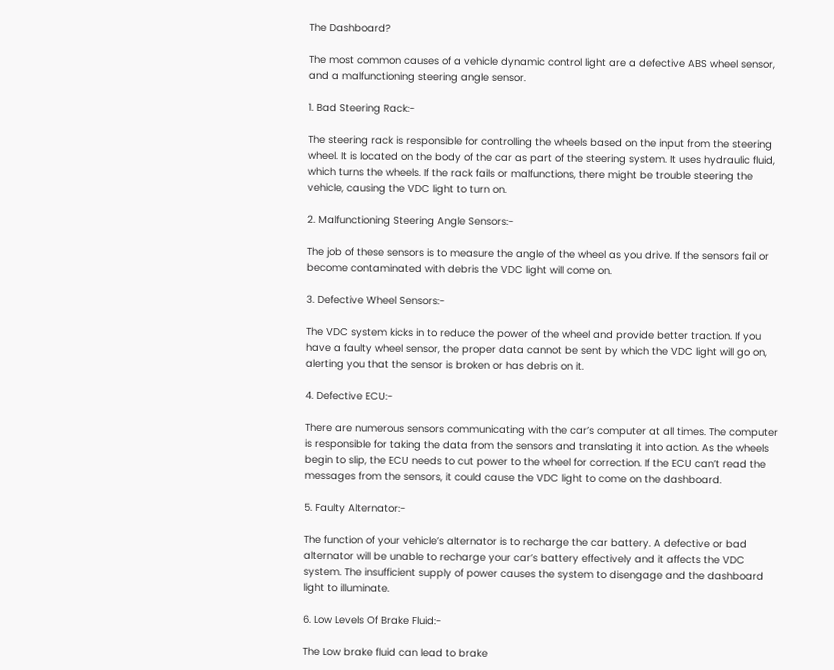The Dashboard?

The most common causes of a vehicle dynamic control light are a defective ABS wheel sensor, and a malfunctioning steering angle sensor.

1. Bad Steering Rack:-

The steering rack is responsible for controlling the wheels based on the input from the steering wheel. It is located on the body of the car as part of the steering system. It uses hydraulic fluid, which turns the wheels. If the rack fails or malfunctions, there might be trouble steering the vehicle, causing the VDC light to turn on.

2. Malfunctioning Steering Angle Sensors:-

The job of these sensors is to measure the angle of the wheel as you drive. If the sensors fail or become contaminated with debris the VDC light will come on.

3. Defective Wheel Sensors:-

The VDC system kicks in to reduce the power of the wheel and provide better traction. If you have a faulty wheel sensor, the proper data cannot be sent by which the VDC light will go on, alerting you that the sensor is broken or has debris on it.

4. Defective ECU:-

There are numerous sensors communicating with the car’s computer at all times. The computer is responsible for taking the data from the sensors and translating it into action. As the wheels begin to slip, the ECU needs to cut power to the wheel for correction. If the ECU can’t read the messages from the sensors, it could cause the VDC light to come on the dashboard.

5. Faulty Alternator:-

The function of your vehicle’s alternator is to recharge the car battery. A defective or bad alternator will be unable to recharge your car’s battery effectively and it affects the VDC system. The insufficient supply of power causes the system to disengage and the dashboard light to illuminate.

6. Low Levels Of Brake Fluid:-

The Low brake fluid can lead to brake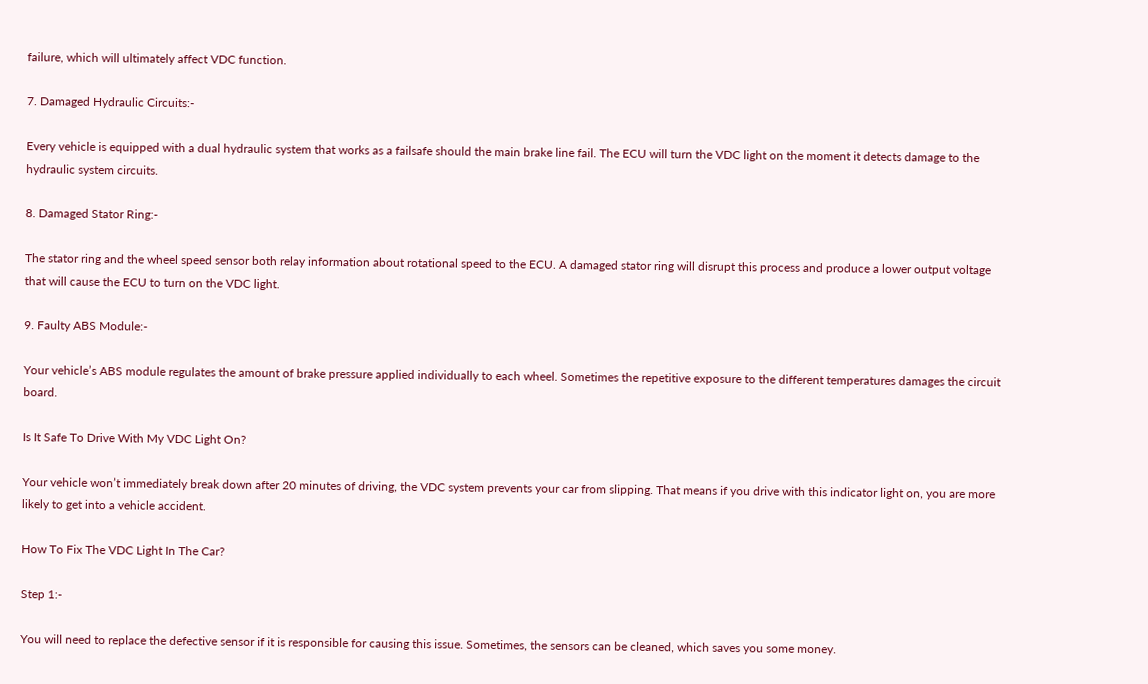failure, which will ultimately affect VDC function.

7. Damaged Hydraulic Circuits:-

Every vehicle is equipped with a dual hydraulic system that works as a failsafe should the main brake line fail. The ECU will turn the VDC light on the moment it detects damage to the hydraulic system circuits.

8. Damaged Stator Ring:-

The stator ring and the wheel speed sensor both relay information about rotational speed to the ECU. A damaged stator ring will disrupt this process and produce a lower output voltage that will cause the ECU to turn on the VDC light.

9. Faulty ABS Module:-

Your vehicle’s ABS module regulates the amount of brake pressure applied individually to each wheel. Sometimes the repetitive exposure to the different temperatures damages the circuit board.

Is It Safe To Drive With My VDC Light On?

Your vehicle won’t immediately break down after 20 minutes of driving, the VDC system prevents your car from slipping. That means if you drive with this indicator light on, you are more likely to get into a vehicle accident.

How To Fix The VDC Light In The Car?

Step 1:-

You will need to replace the defective sensor if it is responsible for causing this issue. Sometimes, the sensors can be cleaned, which saves you some money.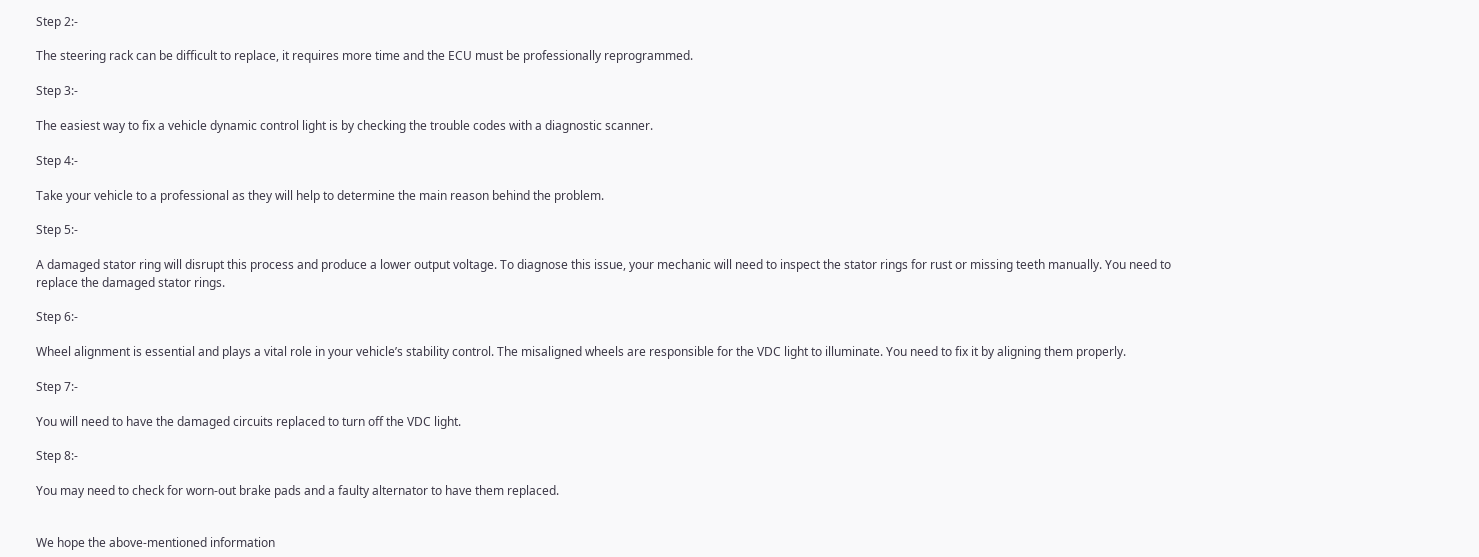Step 2:-

The steering rack can be difficult to replace, it requires more time and the ECU must be professionally reprogrammed.

Step 3:-

The easiest way to fix a vehicle dynamic control light is by checking the trouble codes with a diagnostic scanner.

Step 4:-

Take your vehicle to a professional as they will help to determine the main reason behind the problem.

Step 5:-

A damaged stator ring will disrupt this process and produce a lower output voltage. To diagnose this issue, your mechanic will need to inspect the stator rings for rust or missing teeth manually. You need to replace the damaged stator rings.

Step 6:-

Wheel alignment is essential and plays a vital role in your vehicle’s stability control. The misaligned wheels are responsible for the VDC light to illuminate. You need to fix it by aligning them properly.

Step 7:-

You will need to have the damaged circuits replaced to turn off the VDC light.

Step 8:-

You may need to check for worn-out brake pads and a faulty alternator to have them replaced.


We hope the above-mentioned information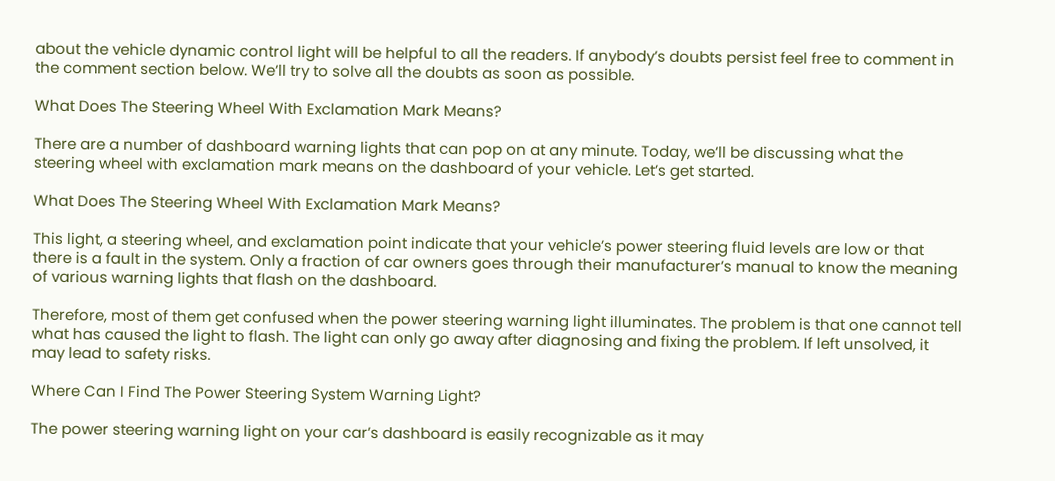about the vehicle dynamic control light will be helpful to all the readers. If anybody’s doubts persist feel free to comment in the comment section below. We’ll try to solve all the doubts as soon as possible.

What Does The Steering Wheel With Exclamation Mark Means?

There are a number of dashboard warning lights that can pop on at any minute. Today, we’ll be discussing what the steering wheel with exclamation mark means on the dashboard of your vehicle. Let’s get started.

What Does The Steering Wheel With Exclamation Mark Means?

This light, a steering wheel, and exclamation point indicate that your vehicle’s power steering fluid levels are low or that there is a fault in the system. Only a fraction of car owners goes through their manufacturer’s manual to know the meaning of various warning lights that flash on the dashboard.

Therefore, most of them get confused when the power steering warning light illuminates. The problem is that one cannot tell what has caused the light to flash. The light can only go away after diagnosing and fixing the problem. If left unsolved, it may lead to safety risks.

Where Can I Find The Power Steering System Warning Light?

The power steering warning light on your car’s dashboard is easily recognizable as it may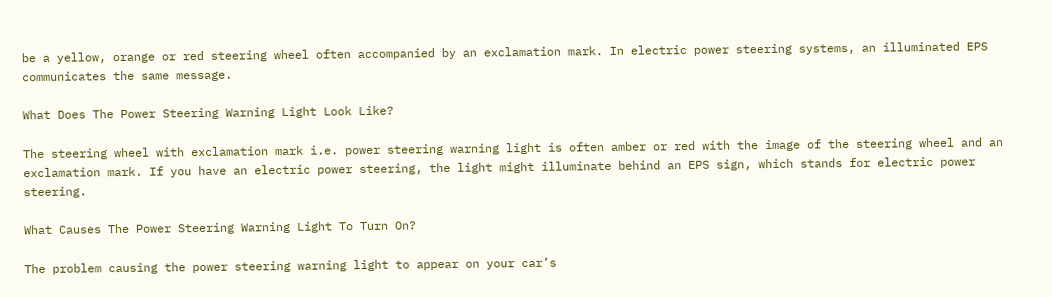be a yellow, orange or red steering wheel often accompanied by an exclamation mark. In electric power steering systems, an illuminated EPS communicates the same message.

What Does The Power Steering Warning Light Look Like?

The steering wheel with exclamation mark i.e. power steering warning light is often amber or red with the image of the steering wheel and an exclamation mark. If you have an electric power steering, the light might illuminate behind an EPS sign, which stands for electric power steering.

What Causes The Power Steering Warning Light To Turn On?

The problem causing the power steering warning light to appear on your car’s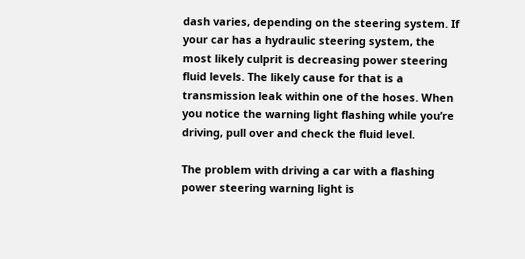dash varies, depending on the steering system. If your car has a hydraulic steering system, the most likely culprit is decreasing power steering fluid levels. The likely cause for that is a transmission leak within one of the hoses. When you notice the warning light flashing while you’re driving, pull over and check the fluid level.

The problem with driving a car with a flashing power steering warning light is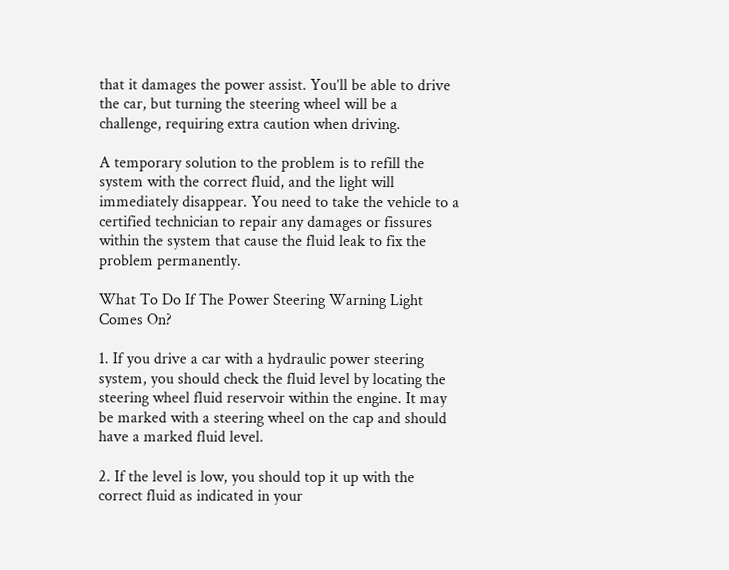that it damages the power assist. You’ll be able to drive the car, but turning the steering wheel will be a challenge, requiring extra caution when driving.

A temporary solution to the problem is to refill the system with the correct fluid, and the light will immediately disappear. You need to take the vehicle to a certified technician to repair any damages or fissures within the system that cause the fluid leak to fix the problem permanently.

What To Do If The Power Steering Warning Light Comes On?

1. If you drive a car with a hydraulic power steering system, you should check the fluid level by locating the steering wheel fluid reservoir within the engine. It may be marked with a steering wheel on the cap and should have a marked fluid level.

2. If the level is low, you should top it up with the correct fluid as indicated in your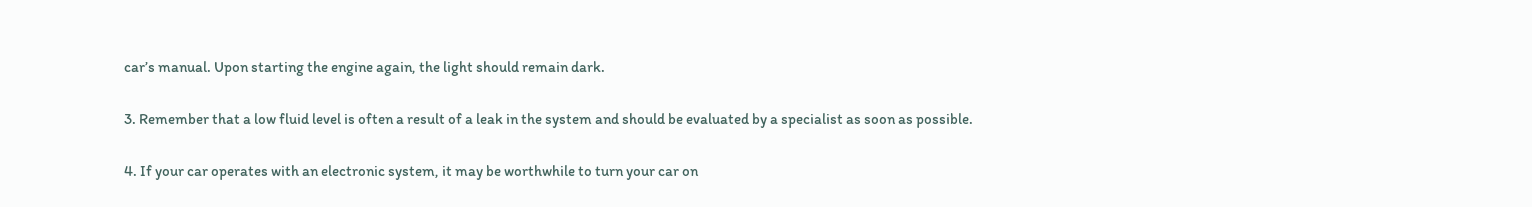car’s manual. Upon starting the engine again, the light should remain dark.

3. Remember that a low fluid level is often a result of a leak in the system and should be evaluated by a specialist as soon as possible.

4. If your car operates with an electronic system, it may be worthwhile to turn your car on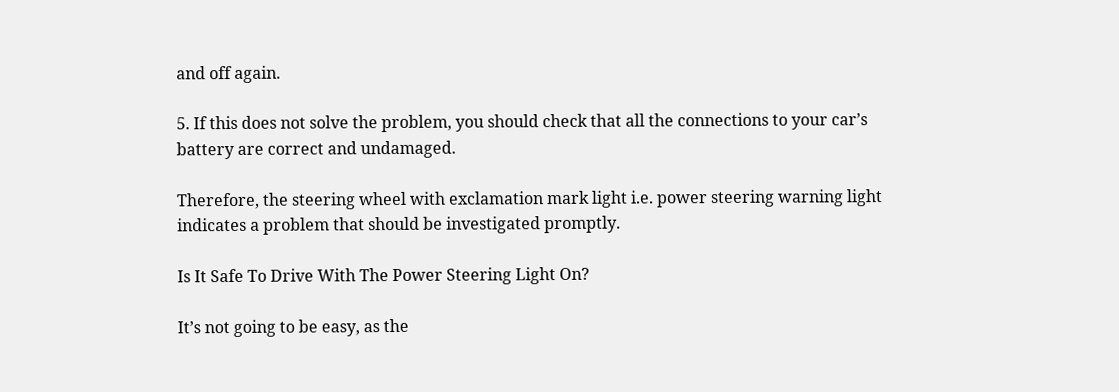and off again.

5. If this does not solve the problem, you should check that all the connections to your car’s battery are correct and undamaged.

Therefore, the steering wheel with exclamation mark light i.e. power steering warning light indicates a problem that should be investigated promptly.

Is It Safe To Drive With The Power Steering Light On?

It’s not going to be easy, as the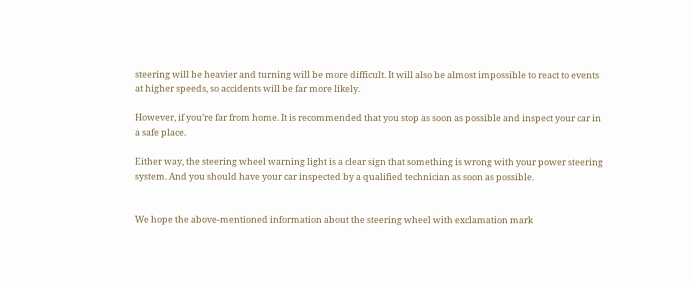steering will be heavier and turning will be more difficult. It will also be almost impossible to react to events at higher speeds, so accidents will be far more likely.

However, if you’re far from home. It is recommended that you stop as soon as possible and inspect your car in a safe place.

Either way, the steering wheel warning light is a clear sign that something is wrong with your power steering system. And you should have your car inspected by a qualified technician as soon as possible.


We hope the above-mentioned information about the steering wheel with exclamation mark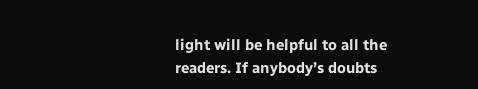light will be helpful to all the readers. If anybody’s doubts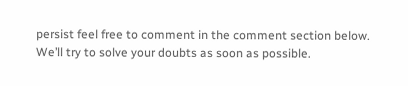persist feel free to comment in the comment section below. We’ll try to solve your doubts as soon as possible.